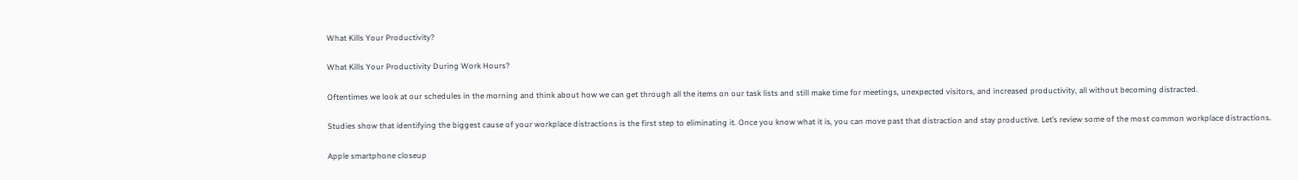What Kills Your Productivity?

What Kills Your Productivity During Work Hours?

Oftentimes we look at our schedules in the morning and think about how we can get through all the items on our task lists and still make time for meetings, unexpected visitors, and increased productivity, all without becoming distracted.

Studies show that identifying the biggest cause of your workplace distractions is the first step to eliminating it. Once you know what it is, you can move past that distraction and stay productive. Let’s review some of the most common workplace distractions.

Apple smartphone closeup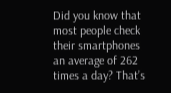Did you know that most people check their smartphones an average of 262 times a day? That’s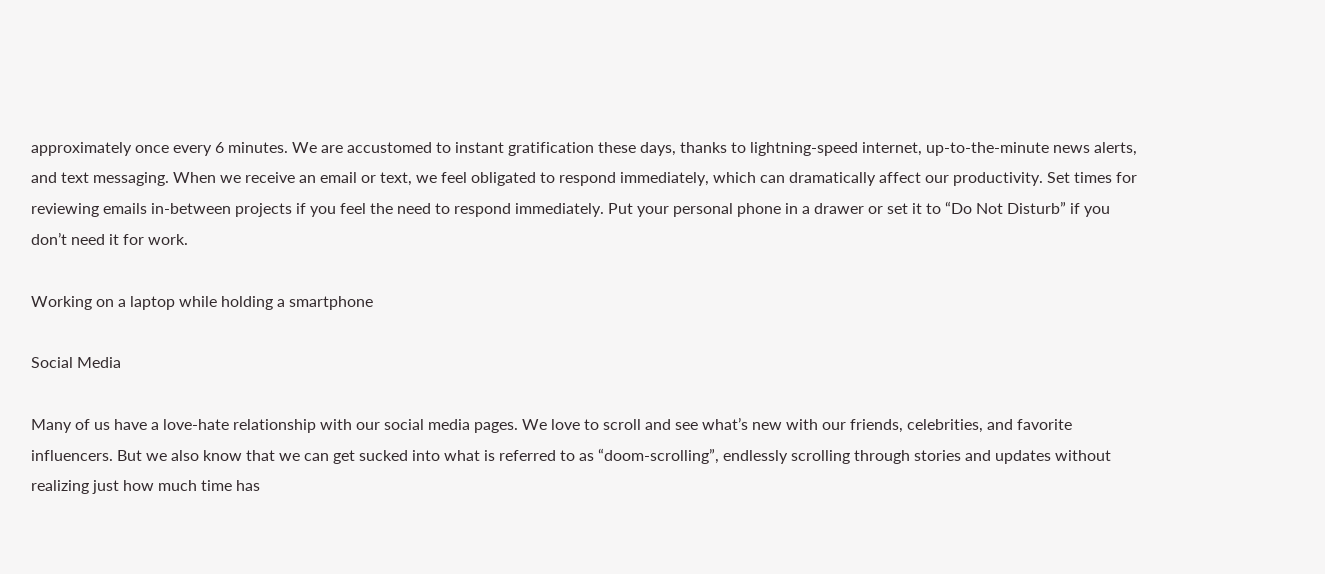approximately once every 6 minutes. We are accustomed to instant gratification these days, thanks to lightning-speed internet, up-to-the-minute news alerts, and text messaging. When we receive an email or text, we feel obligated to respond immediately, which can dramatically affect our productivity. Set times for reviewing emails in-between projects if you feel the need to respond immediately. Put your personal phone in a drawer or set it to “Do Not Disturb” if you don’t need it for work.

Working on a laptop while holding a smartphone

Social Media

Many of us have a love-hate relationship with our social media pages. We love to scroll and see what’s new with our friends, celebrities, and favorite influencers. But we also know that we can get sucked into what is referred to as “doom-scrolling”, endlessly scrolling through stories and updates without realizing just how much time has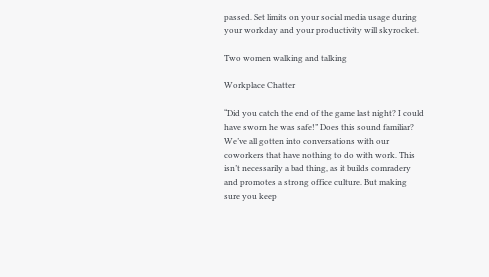passed. Set limits on your social media usage during your workday and your productivity will skyrocket.

Two women walking and talking

Workplace Chatter

“Did you catch the end of the game last night? I could have sworn he was safe!” Does this sound familiar? We’ve all gotten into conversations with our coworkers that have nothing to do with work. This isn’t necessarily a bad thing, as it builds comradery and promotes a strong office culture. But making sure you keep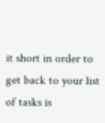it short in order to get back to your list of tasks is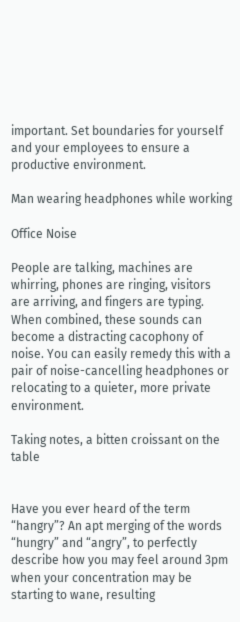important. Set boundaries for yourself and your employees to ensure a productive environment.

Man wearing headphones while working

Office Noise

People are talking, machines are whirring, phones are ringing, visitors are arriving, and fingers are typing. When combined, these sounds can become a distracting cacophony of noise. You can easily remedy this with a pair of noise-cancelling headphones or relocating to a quieter, more private environment.

Taking notes, a bitten croissant on the table


Have you ever heard of the term “hangry”? An apt merging of the words “hungry” and “angry”, to perfectly describe how you may feel around 3pm when your concentration may be starting to wane, resulting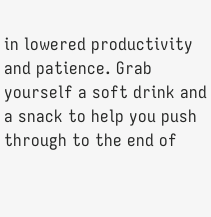in lowered productivity and patience. Grab yourself a soft drink and a snack to help you push through to the end of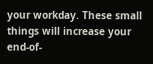your workday. These small things will increase your end-of-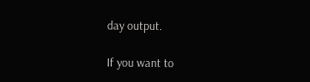day output.

If you want to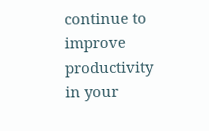continue to improve productivity in your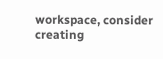workspace, consider creating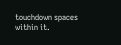touchdown spaces within it.